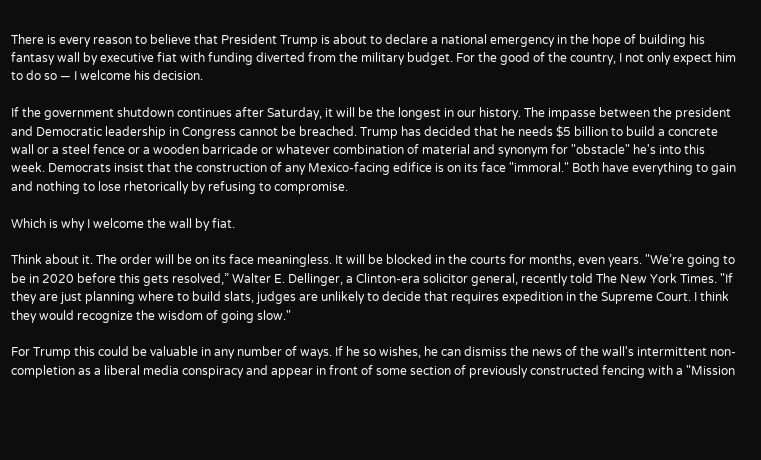There is every reason to believe that President Trump is about to declare a national emergency in the hope of building his fantasy wall by executive fiat with funding diverted from the military budget. For the good of the country, I not only expect him to do so — I welcome his decision.

If the government shutdown continues after Saturday, it will be the longest in our history. The impasse between the president and Democratic leadership in Congress cannot be breached. Trump has decided that he needs $5 billion to build a concrete wall or a steel fence or a wooden barricade or whatever combination of material and synonym for "obstacle" he's into this week. Democrats insist that the construction of any Mexico-facing edifice is on its face "immoral." Both have everything to gain and nothing to lose rhetorically by refusing to compromise.

Which is why I welcome the wall by fiat.

Think about it. The order will be on its face meaningless. It will be blocked in the courts for months, even years. "We’re going to be in 2020 before this gets resolved,” Walter E. Dellinger, a Clinton-era solicitor general, recently told The New York Times. "If they are just planning where to build slats, judges are unlikely to decide that requires expedition in the Supreme Court. I think they would recognize the wisdom of going slow."

For Trump this could be valuable in any number of ways. If he so wishes, he can dismiss the news of the wall's intermittent non-completion as a liberal media conspiracy and appear in front of some section of previously constructed fencing with a "Mission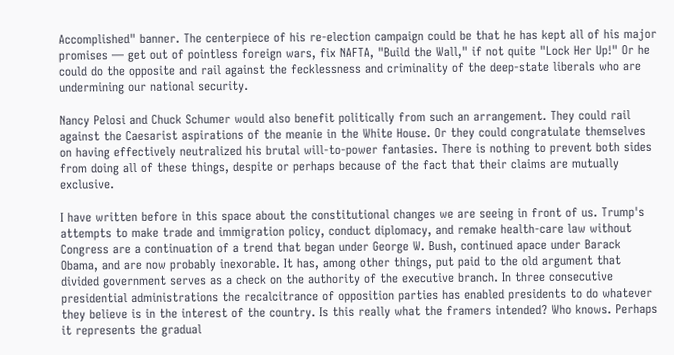Accomplished" banner. The centerpiece of his re-election campaign could be that he has kept all of his major promises — get out of pointless foreign wars, fix NAFTA, "Build the Wall," if not quite "Lock Her Up!" Or he could do the opposite and rail against the fecklessness and criminality of the deep-state liberals who are undermining our national security.

Nancy Pelosi and Chuck Schumer would also benefit politically from such an arrangement. They could rail against the Caesarist aspirations of the meanie in the White House. Or they could congratulate themselves on having effectively neutralized his brutal will-to-power fantasies. There is nothing to prevent both sides from doing all of these things, despite or perhaps because of the fact that their claims are mutually exclusive.

I have written before in this space about the constitutional changes we are seeing in front of us. Trump's attempts to make trade and immigration policy, conduct diplomacy, and remake health-care law without Congress are a continuation of a trend that began under George W. Bush, continued apace under Barack Obama, and are now probably inexorable. It has, among other things, put paid to the old argument that divided government serves as a check on the authority of the executive branch. In three consecutive presidential administrations the recalcitrance of opposition parties has enabled presidents to do whatever they believe is in the interest of the country. Is this really what the framers intended? Who knows. Perhaps it represents the gradual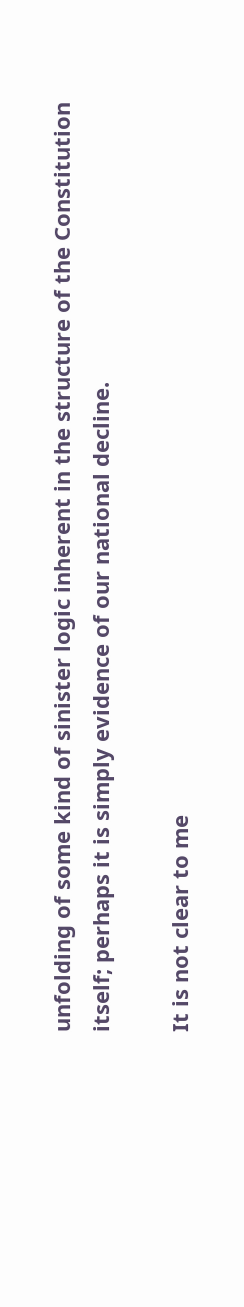unfolding of some kind of sinister logic inherent in the structure of the Constitution itself; perhaps it is simply evidence of our national decline.

It is not clear to me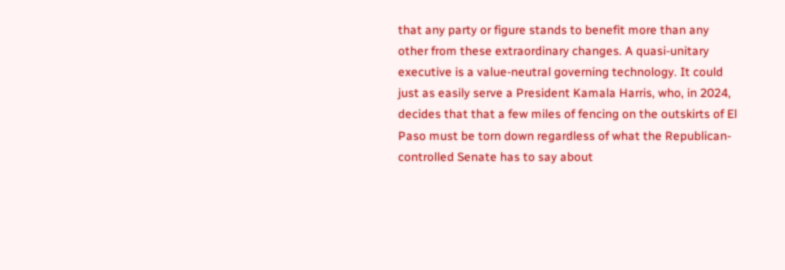that any party or figure stands to benefit more than any other from these extraordinary changes. A quasi-unitary executive is a value-neutral governing technology. It could just as easily serve a President Kamala Harris, who, in 2024, decides that that a few miles of fencing on the outskirts of El Paso must be torn down regardless of what the Republican-controlled Senate has to say about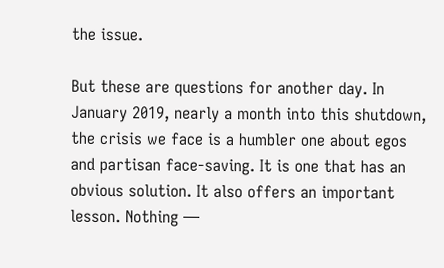the issue.

But these are questions for another day. In January 2019, nearly a month into this shutdown, the crisis we face is a humbler one about egos and partisan face-saving. It is one that has an obvious solution. It also offers an important lesson. Nothing —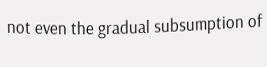not even the gradual subsumption of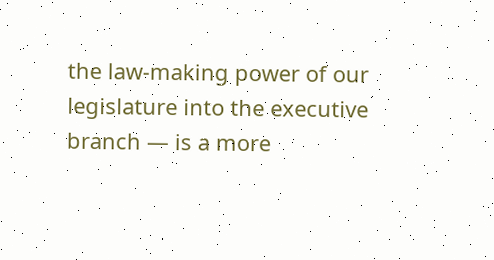the law-making power of our legislature into the executive branch — is a more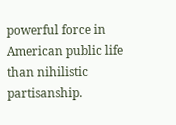powerful force in American public life than nihilistic partisanship.